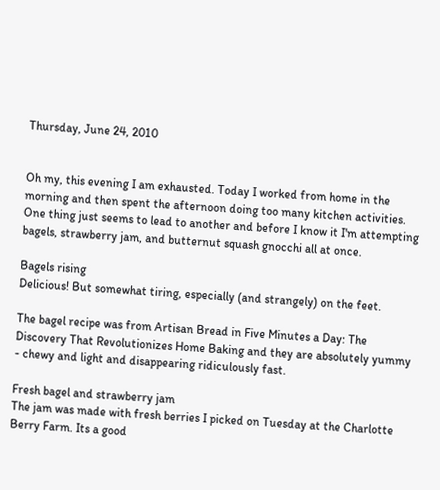Thursday, June 24, 2010


Oh my, this evening I am exhausted. Today I worked from home in the morning and then spent the afternoon doing too many kitchen activities. One thing just seems to lead to another and before I know it I'm attempting bagels, strawberry jam, and butternut squash gnocchi all at once.

Bagels rising
Delicious! But somewhat tiring, especially (and strangely) on the feet.

The bagel recipe was from Artisan Bread in Five Minutes a Day: The Discovery That Revolutionizes Home Baking and they are absolutely yummy - chewy and light and disappearing ridiculously fast.

Fresh bagel and strawberry jam
The jam was made with fresh berries I picked on Tuesday at the Charlotte Berry Farm. Its a good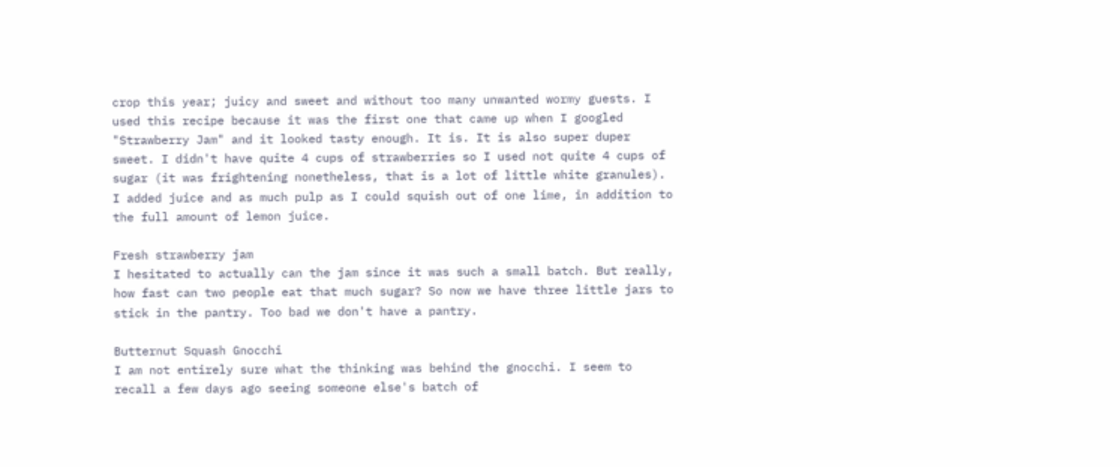crop this year; juicy and sweet and without too many unwanted wormy guests. I used this recipe because it was the first one that came up when I googled "Strawberry Jam" and it looked tasty enough. It is. It is also super duper sweet. I didn't have quite 4 cups of strawberries so I used not quite 4 cups of sugar (it was frightening nonetheless, that is a lot of little white granules). I added juice and as much pulp as I could squish out of one lime, in addition to the full amount of lemon juice.

Fresh strawberry jam
I hesitated to actually can the jam since it was such a small batch. But really, how fast can two people eat that much sugar? So now we have three little jars to stick in the pantry. Too bad we don't have a pantry.

Butternut Squash Gnocchi
I am not entirely sure what the thinking was behind the gnocchi. I seem to recall a few days ago seeing someone else's batch of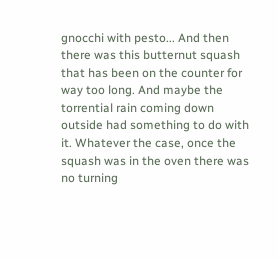gnocchi with pesto... And then there was this butternut squash that has been on the counter for way too long. And maybe the torrential rain coming down outside had something to do with it. Whatever the case, once the squash was in the oven there was no turning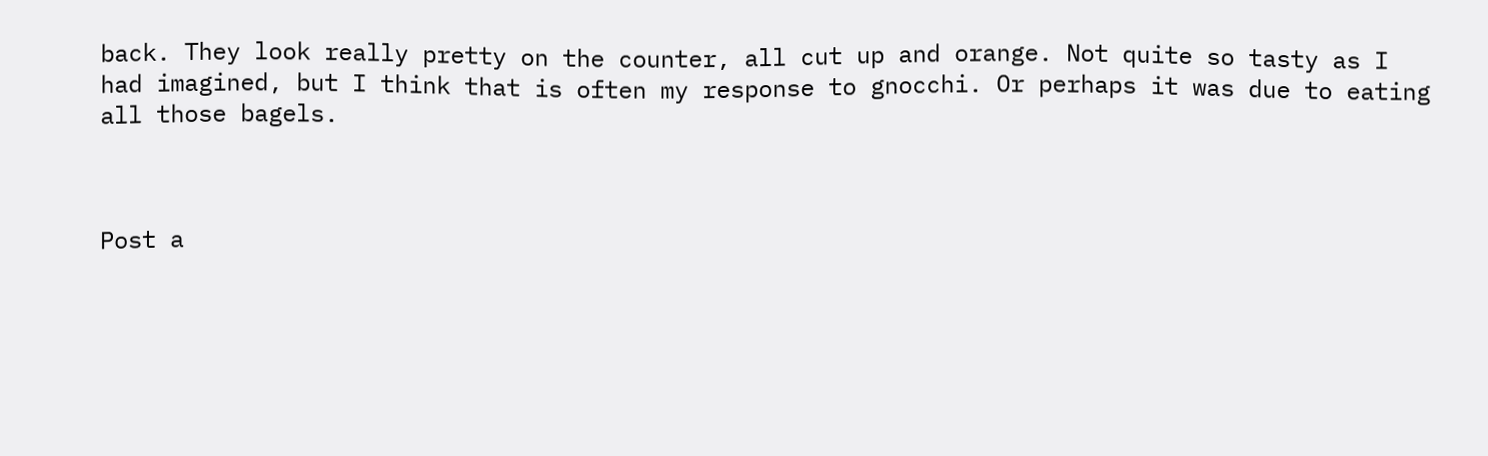back. They look really pretty on the counter, all cut up and orange. Not quite so tasty as I had imagined, but I think that is often my response to gnocchi. Or perhaps it was due to eating all those bagels.



Post a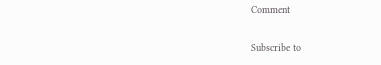Comment

Subscribe to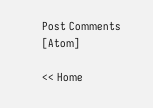Post Comments [Atom]

<< Home